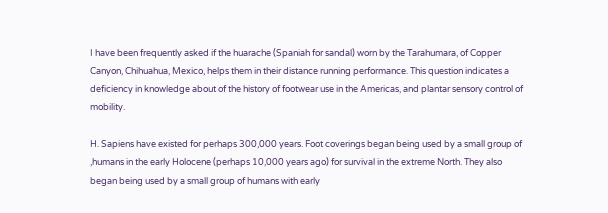I have been frequently asked if the huarache (Spaniah for sandal) worn by the Tarahumara, of Copper Canyon, Chihuahua, Mexico, helps them in their distance running performance. This question indicates a deficiency in knowledge about of the history of footwear use in the Americas, and plantar sensory control of mobility.

H. Sapiens have existed for perhaps 300,000 years. Foot coverings began being used by a small group of ,humans in the early Holocene (perhaps 10,000 years ago) for survival in the extreme North. They also began being used by a small group of humans with early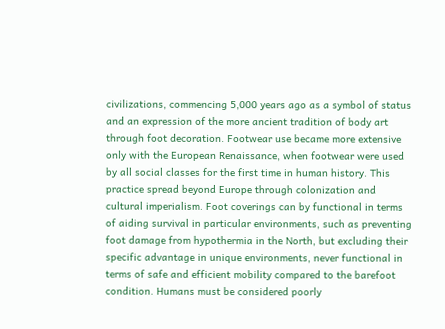civilizations, commencing 5,000 years ago as a symbol of status and an expression of the more ancient tradition of body art through foot decoration. Footwear use became more extensive only with the European Renaissance, when footwear were used by all social classes for the first time in human history. This practice spread beyond Europe through colonization and cultural imperialism. Foot coverings can by functional in terms of aiding survival in particular environments, such as preventing foot damage from hypothermia in the North, but excluding their specific advantage in unique environments, never functional in terms of safe and efficient mobility compared to the barefoot condition. Humans must be considered poorly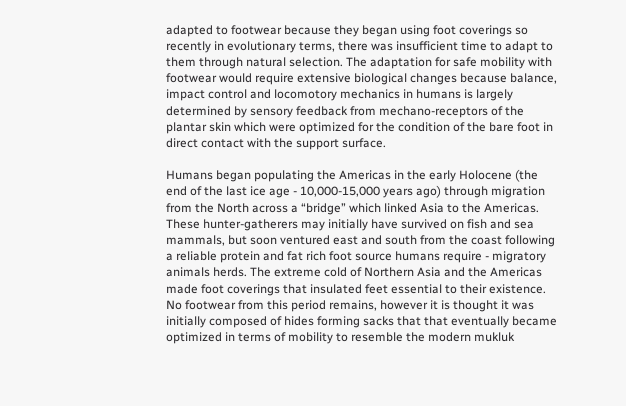adapted to footwear because they began using foot coverings so recently in evolutionary terms, there was insufficient time to adapt to them through natural selection. The adaptation for safe mobility with footwear would require extensive biological changes because balance, impact control and locomotory mechanics in humans is largely determined by sensory feedback from mechano-receptors of the plantar skin which were optimized for the condition of the bare foot in direct contact with the support surface.

Humans began populating the Americas in the early Holocene (the end of the last ice age - 10,000-15,000 years ago) through migration from the North across a “bridge” which linked Asia to the Americas.  These hunter-gatherers may initially have survived on fish and sea mammals, but soon ventured east and south from the coast following a reliable protein and fat rich foot source humans require - migratory animals herds. The extreme cold of Northern Asia and the Americas made foot coverings that insulated feet essential to their existence. No footwear from this period remains, however it is thought it was initially composed of hides forming sacks that that eventually became optimized in terms of mobility to resemble the modern mukluk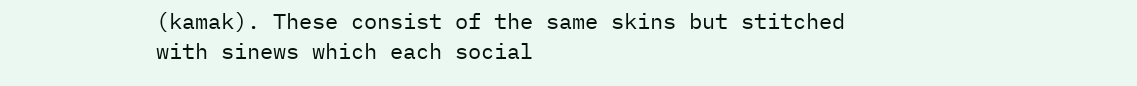(kamak). These consist of the same skins but stitched with sinews which each social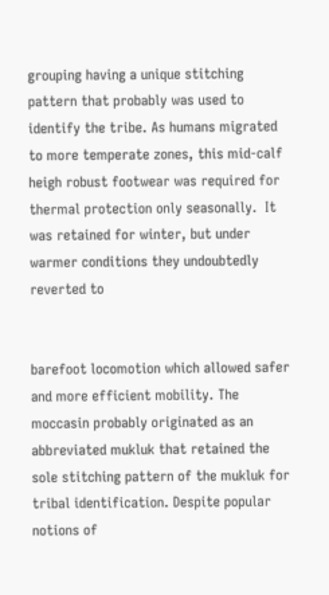grouping having a unique stitching pattern that probably was used to identify the tribe. As humans migrated to more temperate zones, this mid-calf heigh robust footwear was required for thermal protection only seasonally.  It was retained for winter, but under warmer conditions they undoubtedly reverted to


barefoot locomotion which allowed safer and more efficient mobility. The moccasin probably originated as an abbreviated mukluk that retained the sole stitching pattern of the mukluk for tribal identification. Despite popular notions of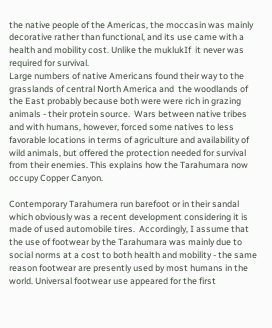the native people of the Americas, the moccasin was mainly decorative rather than functional, and its use came with a health and mobility cost. Unlike the muklukIf  it never was required for survival.
Large numbers of native Americans found their way to the grasslands of central North America and  the woodlands of the East probably because both were were rich in grazing animals - their protein source.  Wars between native tribes and with humans, however, forced some natives to less favorable locations in terms of agriculture and availability of wild animals, but offered the protection needed for survival from their enemies. This explains how the Tarahumara now occupy Copper Canyon.

Contemporary Tarahumera run barefoot or in their sandal which obviously was a recent development considering it is made of used automobile tires.  Accordingly, I assume that the use of footwear by the Tarahumara was mainly due to social norms at a cost to both health and mobility - the same reason footwear are presently used by most humans in the world. Universal footwear use appeared for the first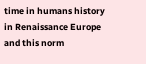time in humans history in Renaissance Europe and this norm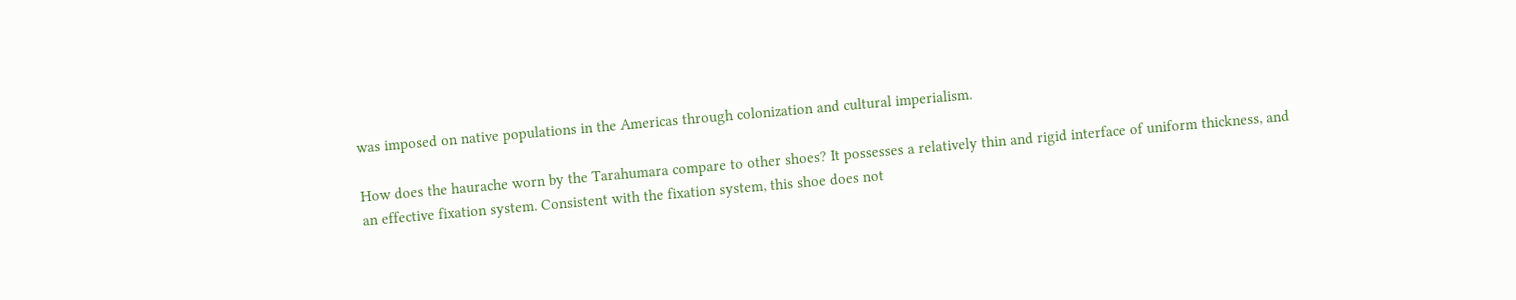was imposed on native populations in the Americas through colonization and cultural imperialism.

How does the haurache worn by the Tarahumara compare to other shoes? It possesses a relatively thin and rigid interface of uniform thickness, and an effective fixation system. Consistent with the fixation system, this shoe does not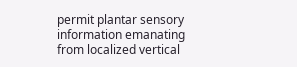permit plantar sensory information emanating from localized vertical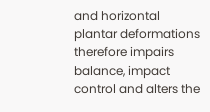and horizontal plantar deformations therefore impairs balance, impact control and alters the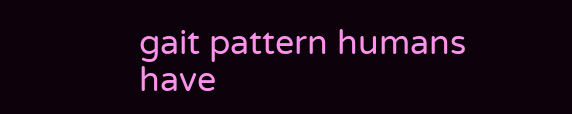gait pattern humans have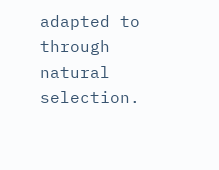adapted to through natural selection.